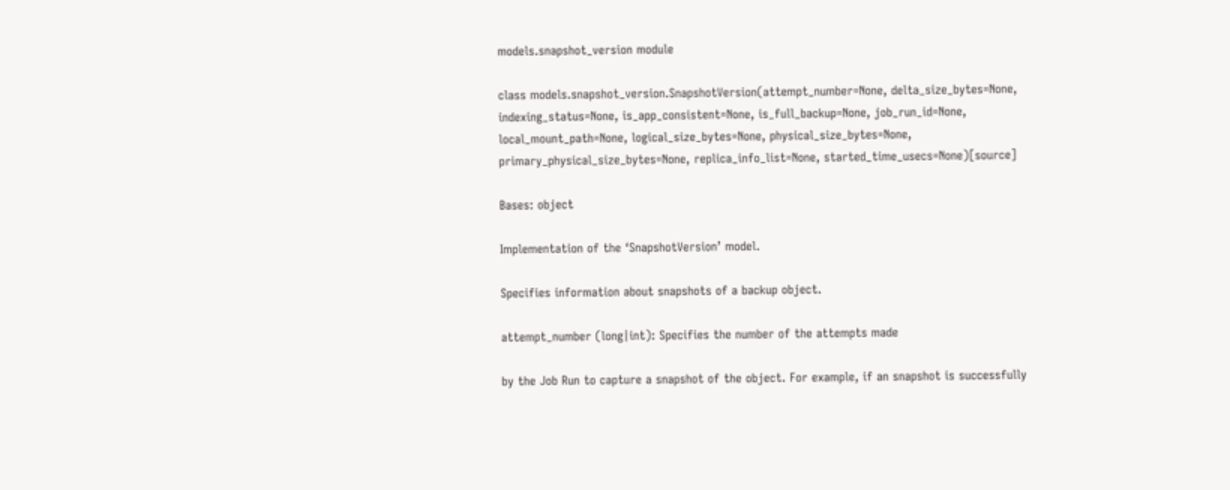models.snapshot_version module

class models.snapshot_version.SnapshotVersion(attempt_number=None, delta_size_bytes=None, indexing_status=None, is_app_consistent=None, is_full_backup=None, job_run_id=None, local_mount_path=None, logical_size_bytes=None, physical_size_bytes=None, primary_physical_size_bytes=None, replica_info_list=None, started_time_usecs=None)[source]

Bases: object

Implementation of the ‘SnapshotVersion’ model.

Specifies information about snapshots of a backup object.

attempt_number (long|int): Specifies the number of the attempts made

by the Job Run to capture a snapshot of the object. For example, if an snapshot is successfully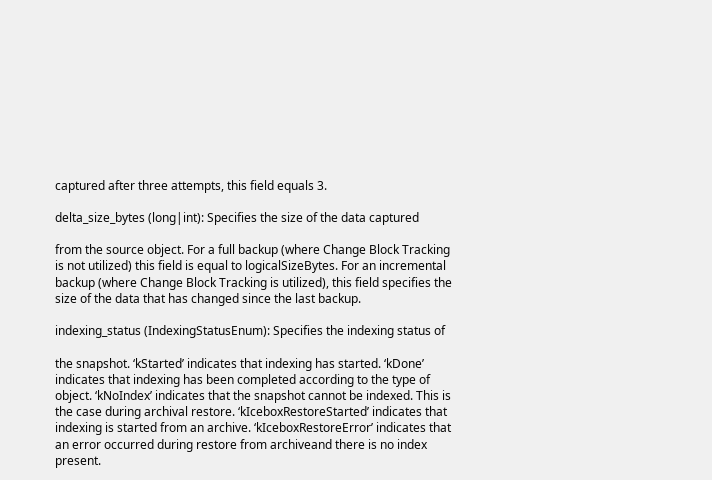captured after three attempts, this field equals 3.

delta_size_bytes (long|int): Specifies the size of the data captured

from the source object. For a full backup (where Change Block Tracking is not utilized) this field is equal to logicalSizeBytes. For an incremental backup (where Change Block Tracking is utilized), this field specifies the size of the data that has changed since the last backup.

indexing_status (IndexingStatusEnum): Specifies the indexing status of

the snapshot. ‘kStarted’ indicates that indexing has started. ‘kDone’ indicates that indexing has been completed according to the type of object. ‘kNoIndex’ indicates that the snapshot cannot be indexed. This is the case during archival restore. ‘kIceboxRestoreStarted’ indicates that indexing is started from an archive. ‘kIceboxRestoreError’ indicates that an error occurred during restore from archiveand there is no index present.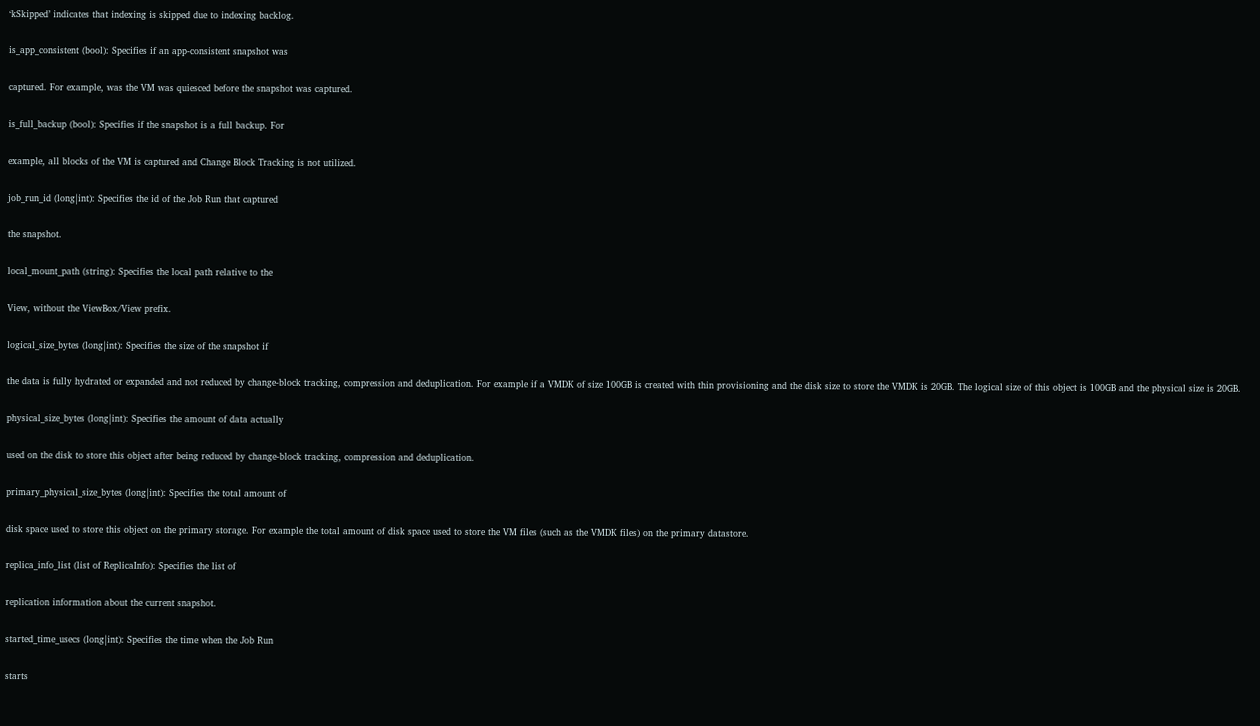‘kSkipped’ indicates that indexing is skipped due to indexing backlog.

is_app_consistent (bool): Specifies if an app-consistent snapshot was

captured. For example, was the VM was quiesced before the snapshot was captured.

is_full_backup (bool): Specifies if the snapshot is a full backup. For

example, all blocks of the VM is captured and Change Block Tracking is not utilized.

job_run_id (long|int): Specifies the id of the Job Run that captured

the snapshot.

local_mount_path (string): Specifies the local path relative to the

View, without the ViewBox/View prefix.

logical_size_bytes (long|int): Specifies the size of the snapshot if

the data is fully hydrated or expanded and not reduced by change-block tracking, compression and deduplication. For example if a VMDK of size 100GB is created with thin provisioning and the disk size to store the VMDK is 20GB. The logical size of this object is 100GB and the physical size is 20GB.

physical_size_bytes (long|int): Specifies the amount of data actually

used on the disk to store this object after being reduced by change-block tracking, compression and deduplication.

primary_physical_size_bytes (long|int): Specifies the total amount of

disk space used to store this object on the primary storage. For example the total amount of disk space used to store the VM files (such as the VMDK files) on the primary datastore.

replica_info_list (list of ReplicaInfo): Specifies the list of

replication information about the current snapshot.

started_time_usecs (long|int): Specifies the time when the Job Run

starts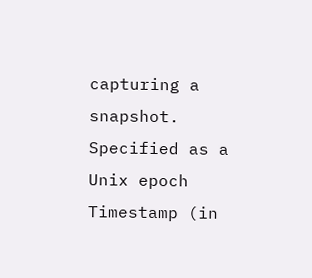capturing a snapshot. Specified as a Unix epoch Timestamp (in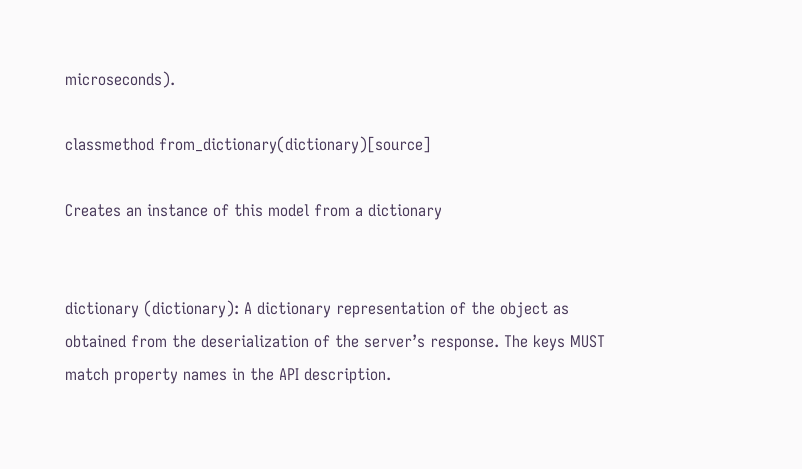microseconds).

classmethod from_dictionary(dictionary)[source]

Creates an instance of this model from a dictionary


dictionary (dictionary): A dictionary representation of the object as obtained from the deserialization of the server’s response. The keys MUST match property names in the API description.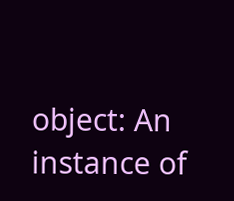object: An instance of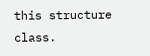this structure class.